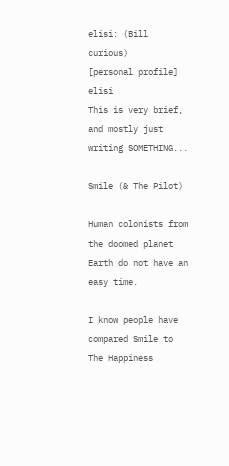elisi: (Bill curious)
[personal profile] elisi
This is very brief, and mostly just writing SOMETHING...

Smile (& The Pilot)

Human colonists from the doomed planet Earth do not have an easy time.

I know people have compared Smile to The Happiness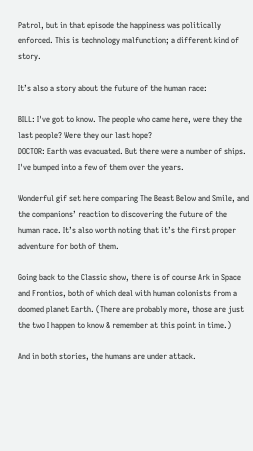Patrol, but in that episode the happiness was politically enforced. This is technology malfunction; a different kind of story.

It’s also a story about the future of the human race:

BILL: I've got to know. The people who came here, were they the last people? Were they our last hope?
DOCTOR: Earth was evacuated. But there were a number of ships. I've bumped into a few of them over the years.

Wonderful gif set here comparing The Beast Below and Smile, and the companions’ reaction to discovering the future of the human race. It’s also worth noting that it’s the first proper adventure for both of them.

Going back to the Classic show, there is of course Ark in Space and Frontios, both of which deal with human colonists from a doomed planet Earth. (There are probably more, those are just the two I happen to know & remember at this point in time.)

And in both stories, the humans are under attack.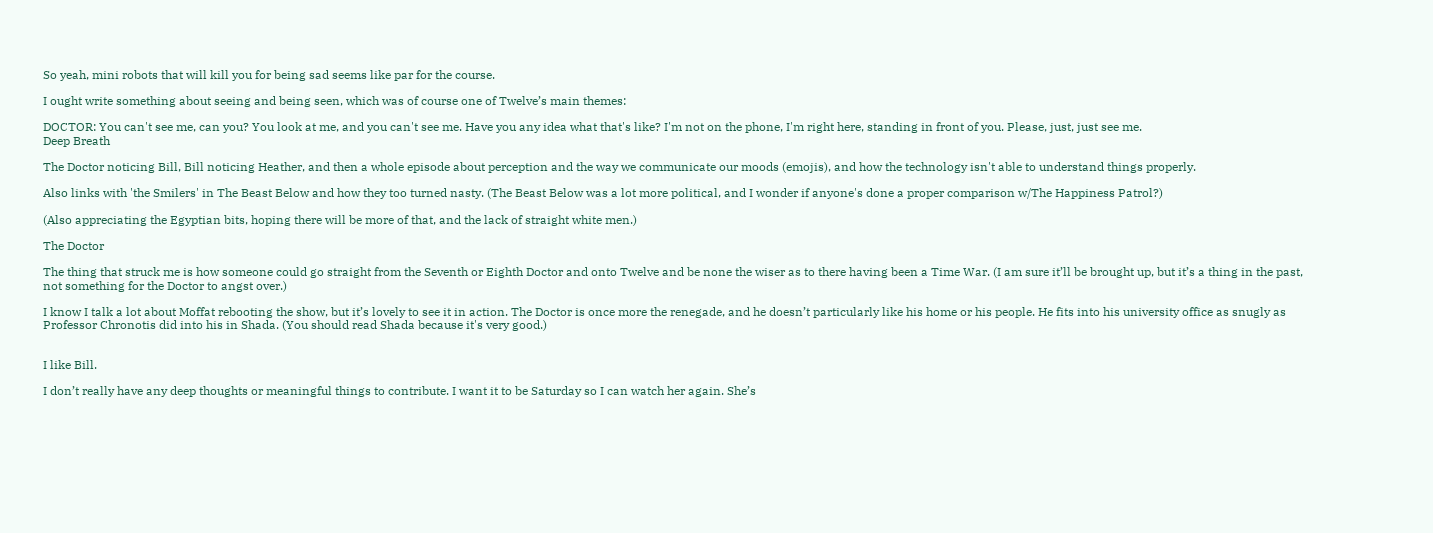So yeah, mini robots that will kill you for being sad seems like par for the course.

I ought write something about seeing and being seen, which was of course one of Twelve’s main themes:

DOCTOR: You can't see me, can you? You look at me, and you can't see me. Have you any idea what that's like? I'm not on the phone, I'm right here, standing in front of you. Please, just, just see me.
Deep Breath

The Doctor noticing Bill, Bill noticing Heather, and then a whole episode about perception and the way we communicate our moods (emojis), and how the technology isn't able to understand things properly.

Also links with 'the Smilers' in The Beast Below and how they too turned nasty. (The Beast Below was a lot more political, and I wonder if anyone's done a proper comparison w/The Happiness Patrol?)

(Also appreciating the Egyptian bits, hoping there will be more of that, and the lack of straight white men.)

The Doctor

The thing that struck me is how someone could go straight from the Seventh or Eighth Doctor and onto Twelve and be none the wiser as to there having been a Time War. (I am sure it’ll be brought up, but it’s a thing in the past, not something for the Doctor to angst over.)

I know I talk a lot about Moffat rebooting the show, but it’s lovely to see it in action. The Doctor is once more the renegade, and he doesn’t particularly like his home or his people. He fits into his university office as snugly as Professor Chronotis did into his in Shada. (You should read Shada because it's very good.)


I like Bill.

I don’t really have any deep thoughts or meaningful things to contribute. I want it to be Saturday so I can watch her again. She’s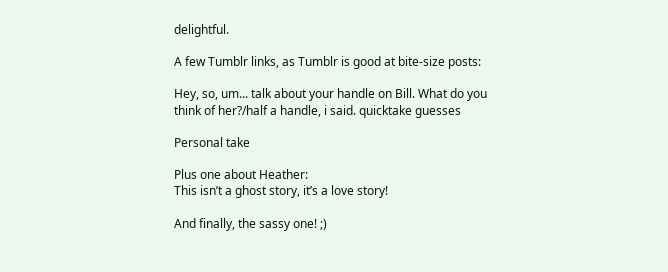delightful.

A few Tumblr links, as Tumblr is good at bite-size posts:

Hey, so, um... talk about your handle on Bill. What do you think of her?/half a handle, i said. quicktake guesses

Personal take

Plus one about Heather:
This isn’t a ghost story, it’s a love story!

And finally, the sassy one! ;)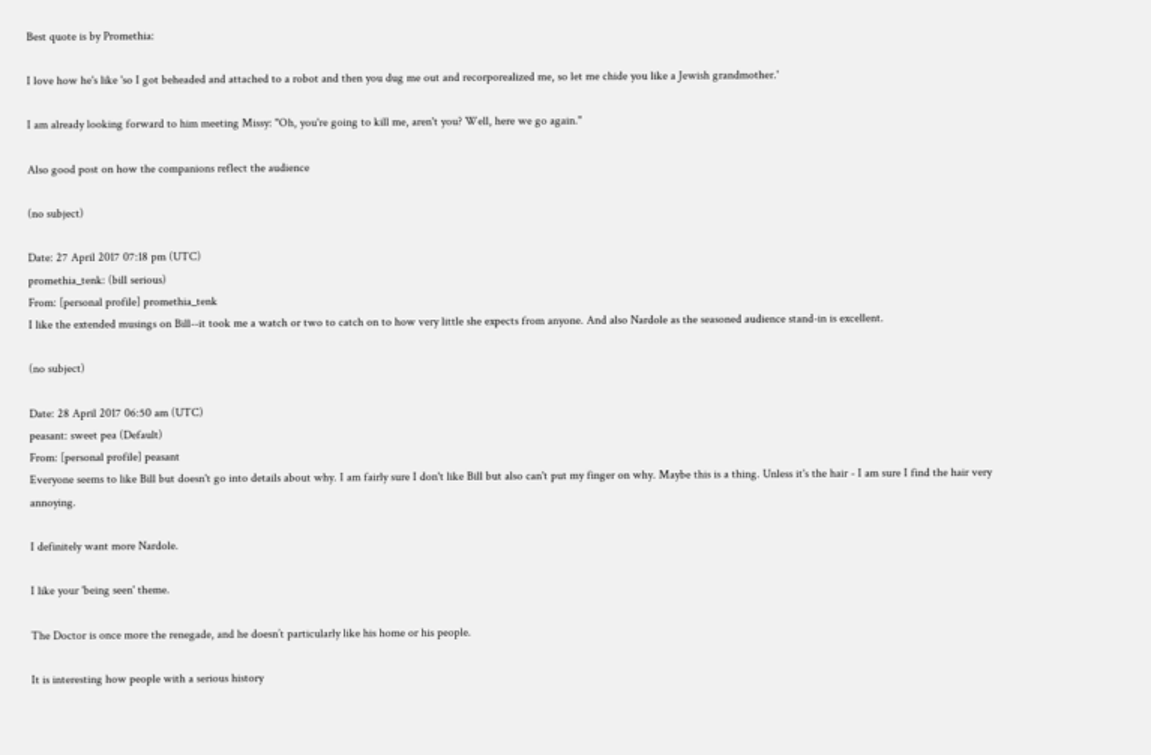Best quote is by Promethia:

I love how he's like 'so I got beheaded and attached to a robot and then you dug me out and recorporealized me, so let me chide you like a Jewish grandmother.'

I am already looking forward to him meeting Missy: "Oh, you're going to kill me, aren't you? Well, here we go again."

Also good post on how the companions reflect the audience

(no subject)

Date: 27 April 2017 07:18 pm (UTC)
promethia_tenk: (bill serious)
From: [personal profile] promethia_tenk
I like the extended musings on Bill--it took me a watch or two to catch on to how very little she expects from anyone. And also Nardole as the seasoned audience stand-in is excellent.

(no subject)

Date: 28 April 2017 06:50 am (UTC)
peasant: sweet pea (Default)
From: [personal profile] peasant
Everyone seems to like Bill but doesn't go into details about why. I am fairly sure I don't like Bill but also can't put my finger on why. Maybe this is a thing. Unless it's the hair - I am sure I find the hair very annoying.

I definitely want more Nardole.

I like your 'being seen' theme.

The Doctor is once more the renegade, and he doesn’t particularly like his home or his people.

It is interesting how people with a serious history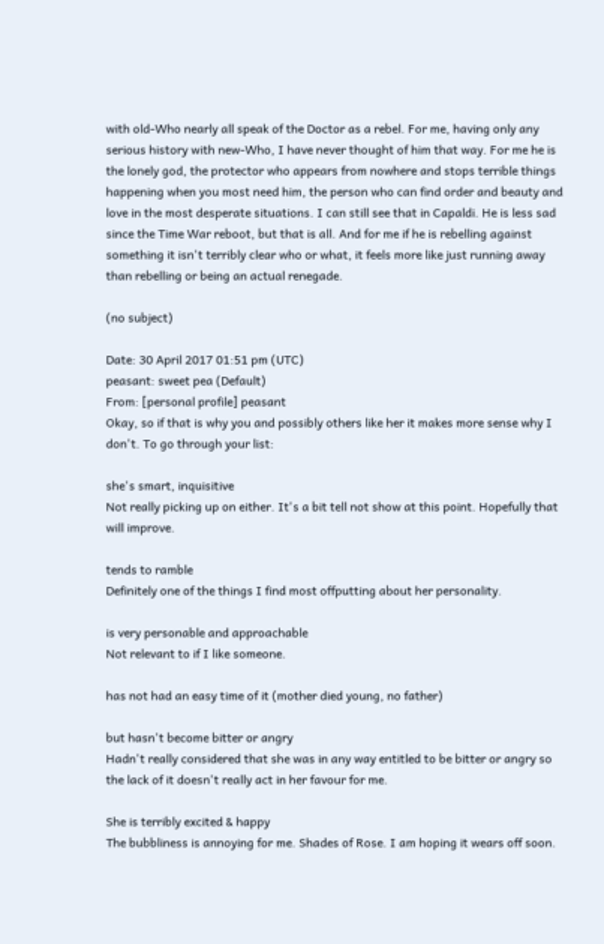with old-Who nearly all speak of the Doctor as a rebel. For me, having only any serious history with new-Who, I have never thought of him that way. For me he is the lonely god, the protector who appears from nowhere and stops terrible things happening when you most need him, the person who can find order and beauty and love in the most desperate situations. I can still see that in Capaldi. He is less sad since the Time War reboot, but that is all. And for me if he is rebelling against something it isn't terribly clear who or what, it feels more like just running away than rebelling or being an actual renegade.

(no subject)

Date: 30 April 2017 01:51 pm (UTC)
peasant: sweet pea (Default)
From: [personal profile] peasant
Okay, so if that is why you and possibly others like her it makes more sense why I don't. To go through your list:

she's smart, inquisitive
Not really picking up on either. It's a bit tell not show at this point. Hopefully that will improve.

tends to ramble
Definitely one of the things I find most offputting about her personality.

is very personable and approachable
Not relevant to if I like someone.

has not had an easy time of it (mother died young, no father)

but hasn't become bitter or angry
Hadn't really considered that she was in any way entitled to be bitter or angry so the lack of it doesn't really act in her favour for me.

She is terribly excited & happy
The bubbliness is annoying for me. Shades of Rose. I am hoping it wears off soon.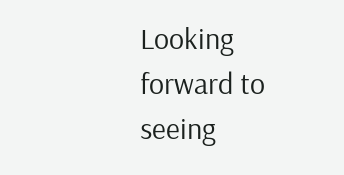Looking forward to seeing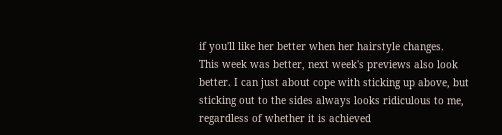if you'll like her better when her hairstyle changes.
This week was better, next week's previews also look better. I can just about cope with sticking up above, but sticking out to the sides always looks ridiculous to me, regardless of whether it is achieved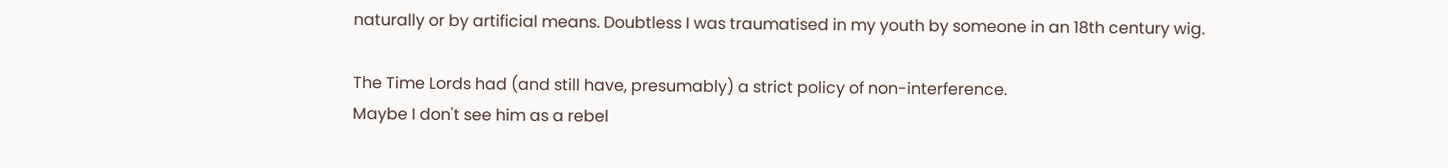naturally or by artificial means. Doubtless I was traumatised in my youth by someone in an 18th century wig.

The Time Lords had (and still have, presumably) a strict policy of non-interference.
Maybe I don't see him as a rebel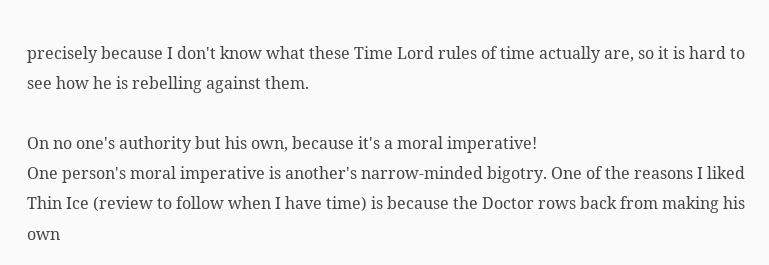precisely because I don't know what these Time Lord rules of time actually are, so it is hard to see how he is rebelling against them.

On no one's authority but his own, because it's a moral imperative!
One person's moral imperative is another's narrow-minded bigotry. One of the reasons I liked Thin Ice (review to follow when I have time) is because the Doctor rows back from making his own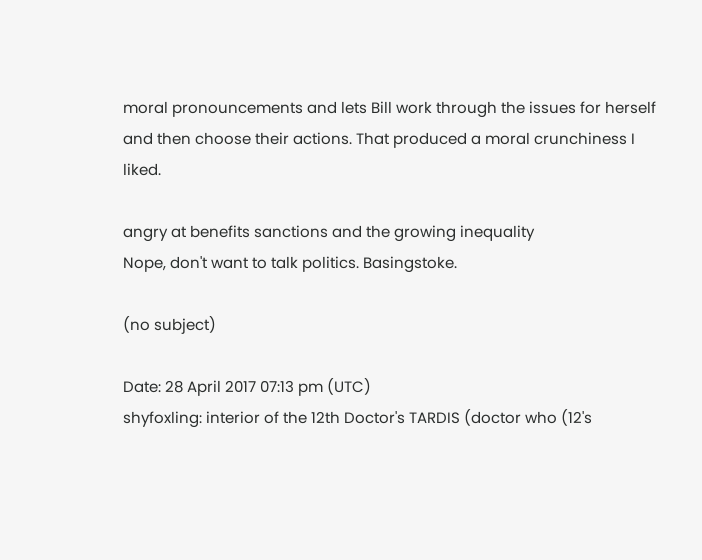moral pronouncements and lets Bill work through the issues for herself and then choose their actions. That produced a moral crunchiness I liked.

angry at benefits sanctions and the growing inequality
Nope, don't want to talk politics. Basingstoke.

(no subject)

Date: 28 April 2017 07:13 pm (UTC)
shyfoxling: interior of the 12th Doctor's TARDIS (doctor who (12's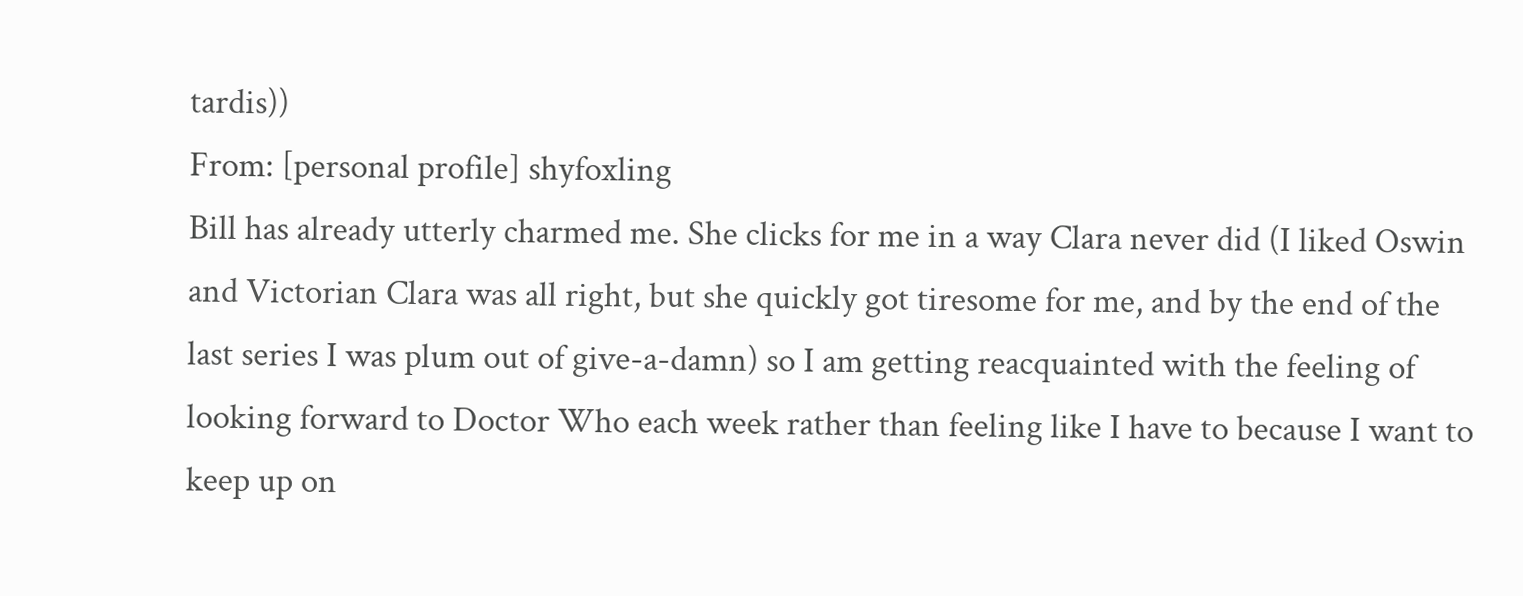tardis))
From: [personal profile] shyfoxling
Bill has already utterly charmed me. She clicks for me in a way Clara never did (I liked Oswin and Victorian Clara was all right, but she quickly got tiresome for me, and by the end of the last series I was plum out of give-a-damn) so I am getting reacquainted with the feeling of looking forward to Doctor Who each week rather than feeling like I have to because I want to keep up on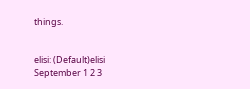things.


elisi: (Default)elisi
September 1 2 3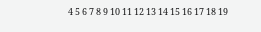4 5 6 7 8 9 10 11 12 13 14 15 16 17 18 19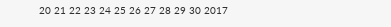20 21 22 23 24 25 26 27 28 29 30 2017